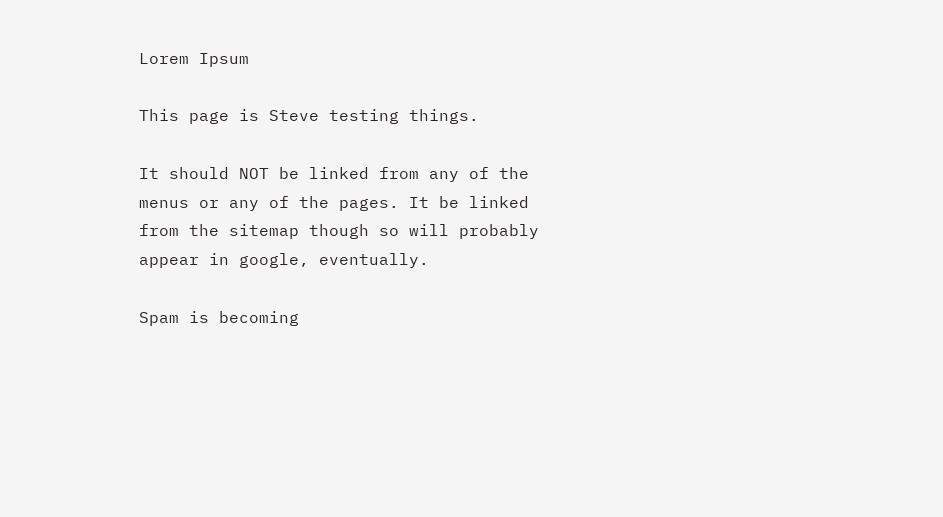Lorem Ipsum

This page is Steve testing things.

It should NOT be linked from any of the menus or any of the pages. It be linked from the sitemap though so will probably appear in google, eventually.

Spam is becoming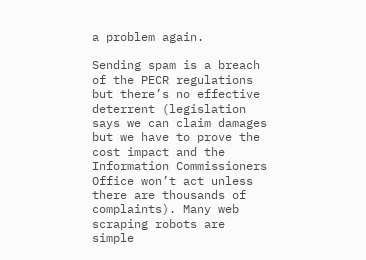a problem again.

Sending spam is a breach of the PECR regulations but there’s no effective deterrent (legislation says we can claim damages but we have to prove the cost impact and the Information Commissioners Office won’t act unless there are thousands of complaints). Many web scraping robots are simple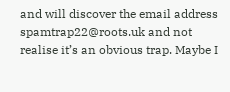and will discover the email address spamtrap22@roots.uk and not realise it’s an obvious trap. Maybe I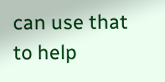can use that to help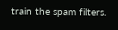train the spam filters.